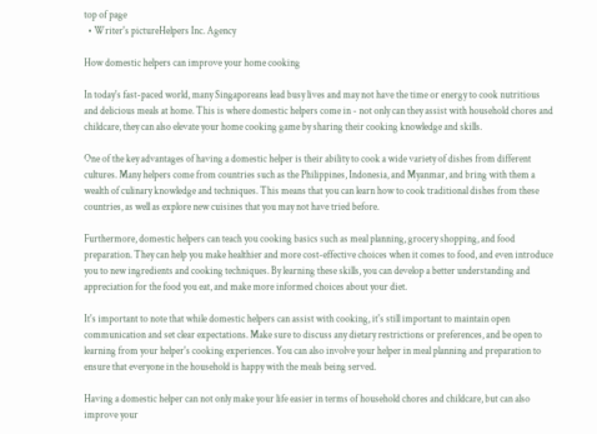top of page
  • Writer's pictureHelpers Inc. Agency

How domestic helpers can improve your home cooking

In today's fast-paced world, many Singaporeans lead busy lives and may not have the time or energy to cook nutritious and delicious meals at home. This is where domestic helpers come in - not only can they assist with household chores and childcare, they can also elevate your home cooking game by sharing their cooking knowledge and skills.

One of the key advantages of having a domestic helper is their ability to cook a wide variety of dishes from different cultures. Many helpers come from countries such as the Philippines, Indonesia, and Myanmar, and bring with them a wealth of culinary knowledge and techniques. This means that you can learn how to cook traditional dishes from these countries, as well as explore new cuisines that you may not have tried before.

Furthermore, domestic helpers can teach you cooking basics such as meal planning, grocery shopping, and food preparation. They can help you make healthier and more cost-effective choices when it comes to food, and even introduce you to new ingredients and cooking techniques. By learning these skills, you can develop a better understanding and appreciation for the food you eat, and make more informed choices about your diet.

It's important to note that while domestic helpers can assist with cooking, it's still important to maintain open communication and set clear expectations. Make sure to discuss any dietary restrictions or preferences, and be open to learning from your helper's cooking experiences. You can also involve your helper in meal planning and preparation to ensure that everyone in the household is happy with the meals being served.

Having a domestic helper can not only make your life easier in terms of household chores and childcare, but can also improve your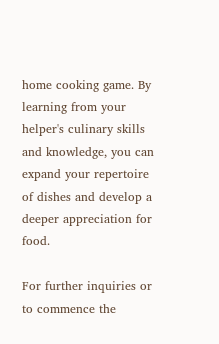home cooking game. By learning from your helper's culinary skills and knowledge, you can expand your repertoire of dishes and develop a deeper appreciation for food.

For further inquiries or to commence the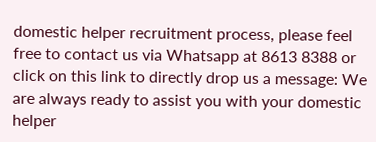domestic helper recruitment process, please feel free to contact us via Whatsapp at 8613 8388 or click on this link to directly drop us a message: We are always ready to assist you with your domestic helper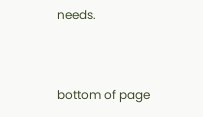needs.


bottom of page